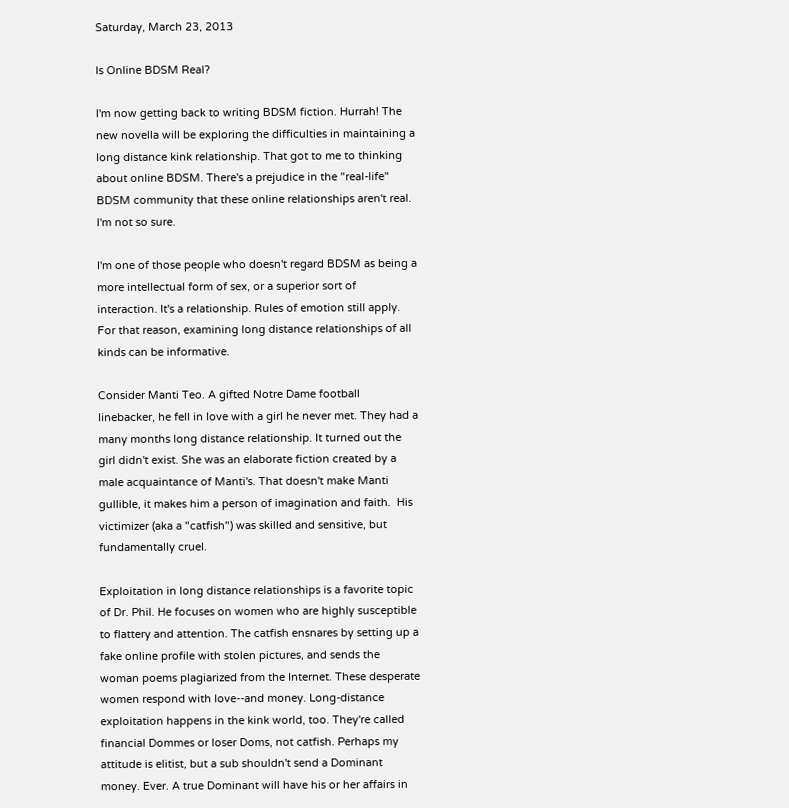Saturday, March 23, 2013

Is Online BDSM Real?

I'm now getting back to writing BDSM fiction. Hurrah! The new novella will be exploring the difficulties in maintaining a long distance kink relationship. That got to me to thinking about online BDSM. There's a prejudice in the "real-life" BDSM community that these online relationships aren't real. I'm not so sure.

I'm one of those people who doesn't regard BDSM as being a more intellectual form of sex, or a superior sort of interaction. It's a relationship. Rules of emotion still apply. For that reason, examining long distance relationships of all kinds can be informative.

Consider Manti Teo. A gifted Notre Dame football linebacker, he fell in love with a girl he never met. They had a many months long distance relationship. It turned out the girl didn't exist. She was an elaborate fiction created by a male acquaintance of Manti's. That doesn't make Manti gullible, it makes him a person of imagination and faith.  His victimizer (aka a "catfish") was skilled and sensitive, but fundamentally cruel.

Exploitation in long distance relationships is a favorite topic of Dr. Phil. He focuses on women who are highly susceptible to flattery and attention. The catfish ensnares by setting up a fake online profile with stolen pictures, and sends the woman poems plagiarized from the Internet. These desperate women respond with love--and money. Long-distance exploitation happens in the kink world, too. They're called financial Dommes or loser Doms, not catfish. Perhaps my attitude is elitist, but a sub shouldn't send a Dominant money. Ever. A true Dominant will have his or her affairs in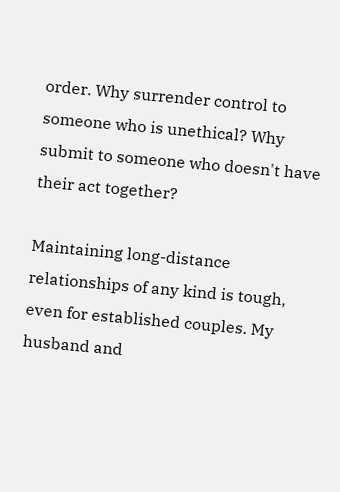order. Why surrender control to someone who is unethical? Why submit to someone who doesn't have their act together?

Maintaining long-distance relationships of any kind is tough, even for established couples. My husband and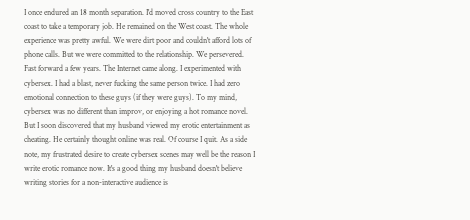I once endured an 18 month separation. I'd moved cross country to the East coast to take a temporary job. He remained on the West coast. The whole experience was pretty awful. We were dirt poor and couldn't afford lots of phone calls. But we were committed to the relationship. We persevered. Fast forward a few years. The Internet came along. I experimented with cybersex. I had a blast, never fucking the same person twice. I had zero emotional connection to these guys (if they were guys). To my mind, cybersex was no different than improv, or enjoying a hot romance novel. But I soon discovered that my husband viewed my erotic entertainment as cheating. He certainly thought online was real. Of course I quit. As a side note, my frustrated desire to create cybersex scenes may well be the reason I write erotic romance now. It's a good thing my husband doesn't believe writing stories for a non-interactive audience is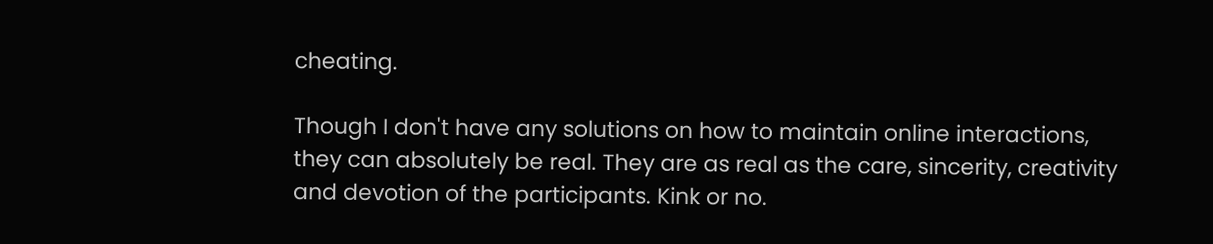cheating.

Though I don't have any solutions on how to maintain online interactions, they can absolutely be real. They are as real as the care, sincerity, creativity and devotion of the participants. Kink or no.